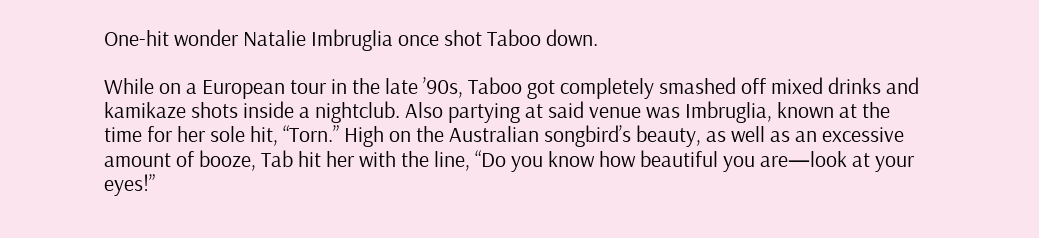One-hit wonder Natalie Imbruglia once shot Taboo down.

While on a European tour in the late ’90s, Taboo got completely smashed off mixed drinks and kamikaze shots inside a nightclub. Also partying at said venue was Imbruglia, known at the time for her sole hit, “Torn.” High on the Australian songbird’s beauty, as well as an excessive amount of booze, Tab hit her with the line, “Do you know how beautiful you are—look at your eyes!”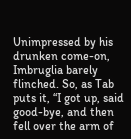Unimpressed by his drunken come-on, Imbruglia barely flinched. So, as Tab puts it, “I got up, said good-bye, and then fell over the arm of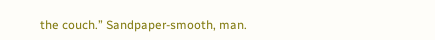the couch.” Sandpaper-smooth, man.